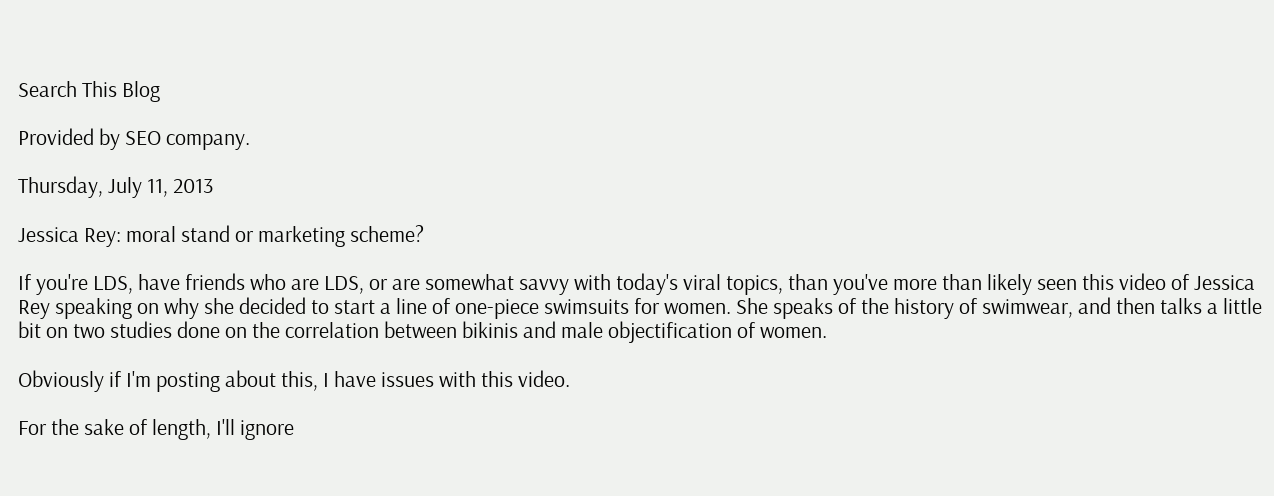Search This Blog

Provided by SEO company.

Thursday, July 11, 2013

Jessica Rey: moral stand or marketing scheme?

If you're LDS, have friends who are LDS, or are somewhat savvy with today's viral topics, than you've more than likely seen this video of Jessica Rey speaking on why she decided to start a line of one-piece swimsuits for women. She speaks of the history of swimwear, and then talks a little bit on two studies done on the correlation between bikinis and male objectification of women.

Obviously if I'm posting about this, I have issues with this video.

For the sake of length, I'll ignore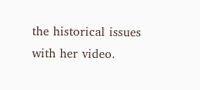the historical issues with her video.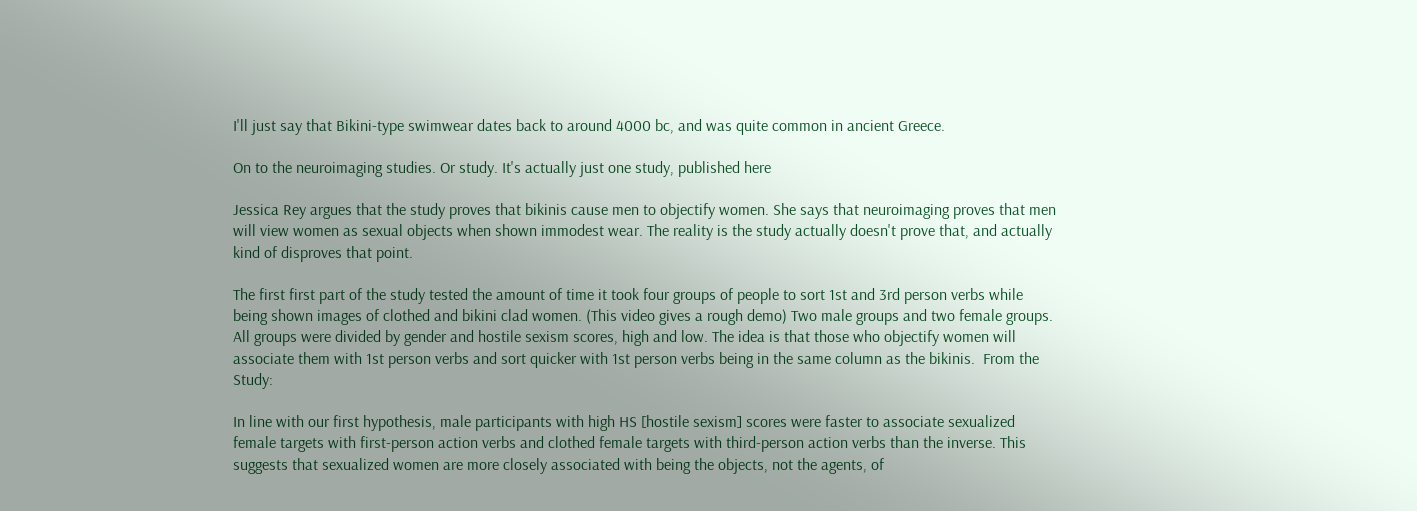I'll just say that Bikini-type swimwear dates back to around 4000 bc, and was quite common in ancient Greece.

On to the neuroimaging studies. Or study. It's actually just one study, published here

Jessica Rey argues that the study proves that bikinis cause men to objectify women. She says that neuroimaging proves that men will view women as sexual objects when shown immodest wear. The reality is the study actually doesn't prove that, and actually kind of disproves that point.

The first first part of the study tested the amount of time it took four groups of people to sort 1st and 3rd person verbs while being shown images of clothed and bikini clad women. (This video gives a rough demo) Two male groups and two female groups. All groups were divided by gender and hostile sexism scores, high and low. The idea is that those who objectify women will associate them with 1st person verbs and sort quicker with 1st person verbs being in the same column as the bikinis.  From the Study:

In line with our first hypothesis, male participants with high HS [hostile sexism] scores were faster to associate sexualized female targets with first-person action verbs and clothed female targets with third-person action verbs than the inverse. This suggests that sexualized women are more closely associated with being the objects, not the agents, of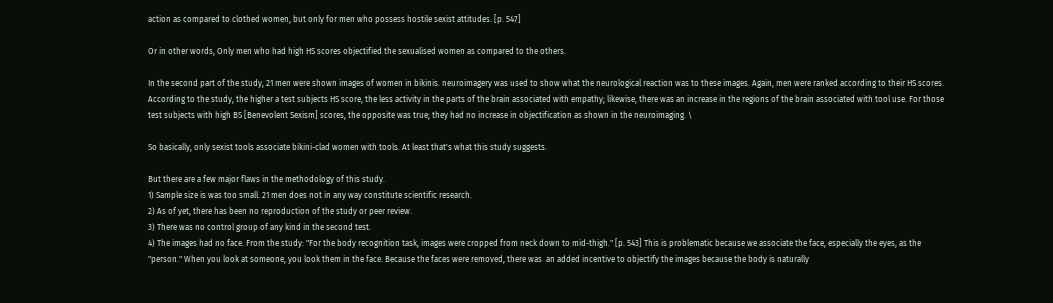action as compared to clothed women, but only for men who possess hostile sexist attitudes. [p. 547]

Or in other words, Only men who had high HS scores objectified the sexualised women as compared to the others.

In the second part of the study, 21 men were shown images of women in bikinis. neuroimagery was used to show what the neurological reaction was to these images. Again, men were ranked according to their HS scores. According to the study, the higher a test subjects HS score, the less activity in the parts of the brain associated with empathy; likewise, there was an increase in the regions of the brain associated with tool use. For those test subjects with high BS [Benevolent Sexism] scores, the opposite was true; they had no increase in objectification as shown in the neuroimaging. \

So basically, only sexist tools associate bikini-clad women with tools. At least that's what this study suggests.

But there are a few major flaws in the methodology of this study.
1) Sample size is was too small. 21 men does not in any way constitute scientific research.
2) As of yet, there has been no reproduction of the study or peer review.
3) There was no control group of any kind in the second test.
4) The images had no face. From the study: "For the body recognition task, images were cropped from neck down to mid-thigh." [p. 543] This is problematic because we associate the face, especially the eyes, as the "person." When you look at someone, you look them in the face. Because the faces were removed, there was  an added incentive to objectify the images because the body is naturally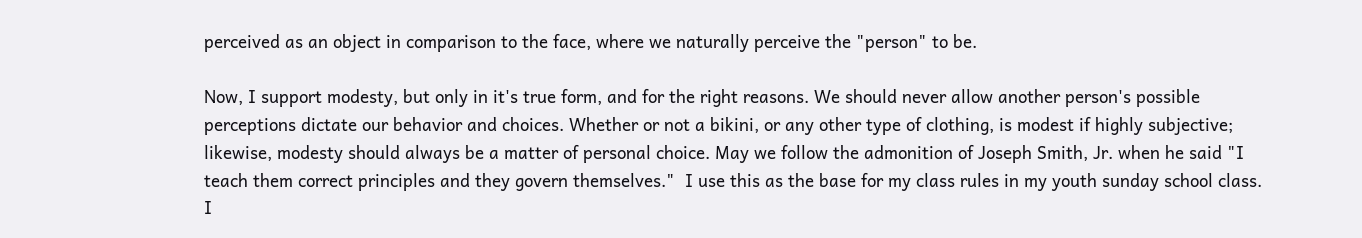perceived as an object in comparison to the face, where we naturally perceive the "person" to be.

Now, I support modesty, but only in it's true form, and for the right reasons. We should never allow another person's possible perceptions dictate our behavior and choices. Whether or not a bikini, or any other type of clothing, is modest if highly subjective; likewise, modesty should always be a matter of personal choice. May we follow the admonition of Joseph Smith, Jr. when he said "I teach them correct principles and they govern themselves."  I use this as the base for my class rules in my youth sunday school class. I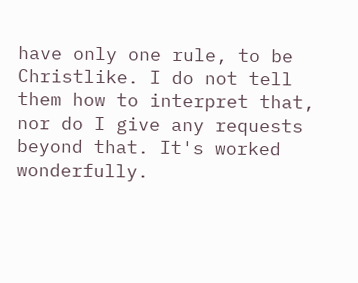have only one rule, to be Christlike. I do not tell them how to interpret that, nor do I give any requests beyond that. It's worked wonderfully.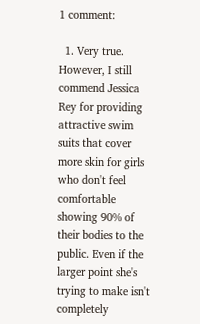1 comment:

  1. Very true. However, I still commend Jessica Rey for providing attractive swim suits that cover more skin for girls who don't feel comfortable showing 90% of their bodies to the public. Even if the larger point she's trying to make isn't completely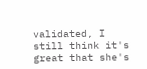validated, I still think it's great that she's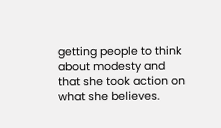getting people to think about modesty and that she took action on what she believes.